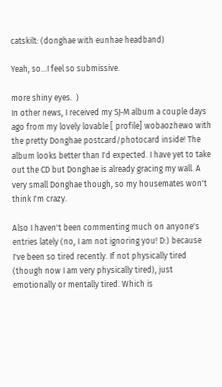catskilt: (donghae with eunhae headband)

Yeah, so...I feel so submissive.

more shiny eyes.  )
In other news, I received my SJ-M album a couple days ago from my lovely lovable [ profile] wobaozhewo with the pretty Donghae postcard/photocard inside! The album looks better than I'd expected. I have yet to take out the CD but Donghae is already gracing my wall. A very small Donghae though, so my housemates won't think I'm crazy.

Also I haven't been commenting much on anyone's entries lately (no, I am not ignoring you! D:) because I've been so tired recently. If not physically tired (though now I am very physically tired), just emotionally or mentally tired. Which is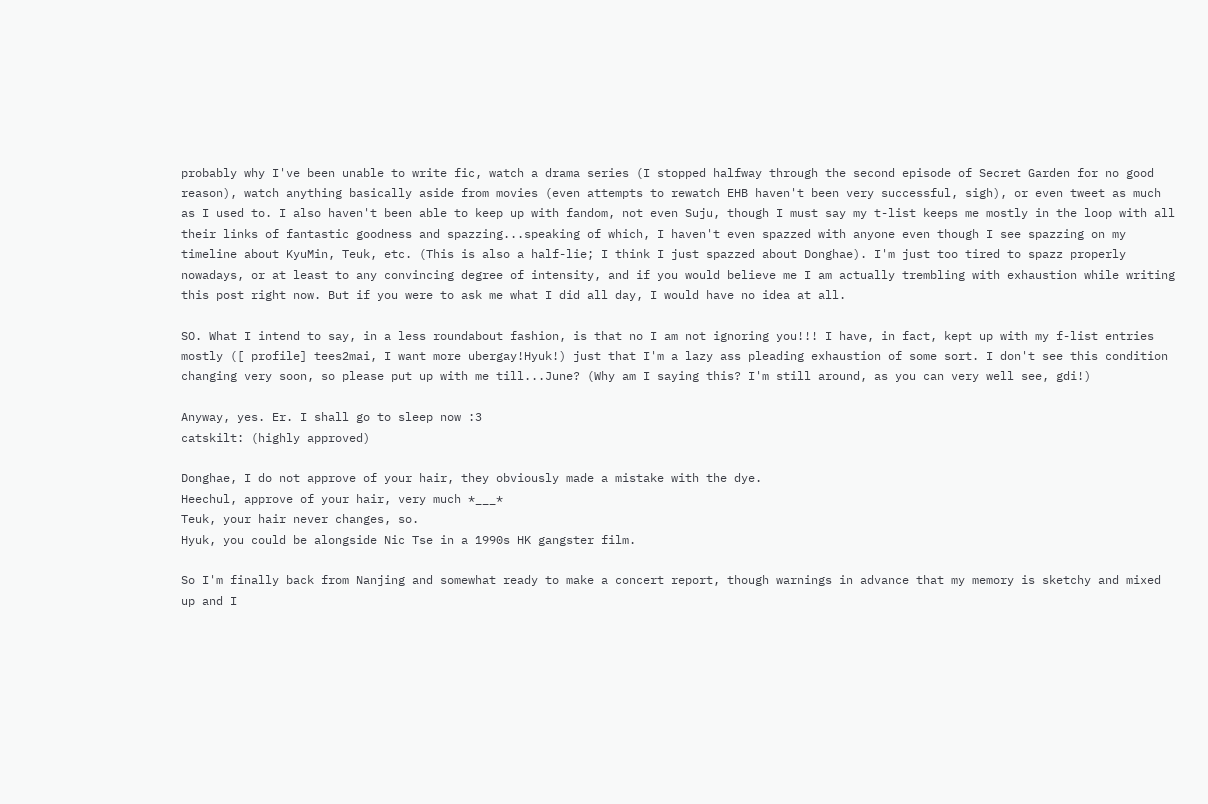probably why I've been unable to write fic, watch a drama series (I stopped halfway through the second episode of Secret Garden for no good reason), watch anything basically aside from movies (even attempts to rewatch EHB haven't been very successful, sigh), or even tweet as much as I used to. I also haven't been able to keep up with fandom, not even Suju, though I must say my t-list keeps me mostly in the loop with all their links of fantastic goodness and spazzing...speaking of which, I haven't even spazzed with anyone even though I see spazzing on my timeline about KyuMin, Teuk, etc. (This is also a half-lie; I think I just spazzed about Donghae). I'm just too tired to spazz properly nowadays, or at least to any convincing degree of intensity, and if you would believe me I am actually trembling with exhaustion while writing this post right now. But if you were to ask me what I did all day, I would have no idea at all.

SO. What I intend to say, in a less roundabout fashion, is that no I am not ignoring you!!! I have, in fact, kept up with my f-list entries mostly ([ profile] tees2mai, I want more ubergay!Hyuk!) just that I'm a lazy ass pleading exhaustion of some sort. I don't see this condition changing very soon, so please put up with me till...June? (Why am I saying this? I'm still around, as you can very well see, gdi!)

Anyway, yes. Er. I shall go to sleep now :3
catskilt: (highly approved)

Donghae, I do not approve of your hair, they obviously made a mistake with the dye.
Heechul, approve of your hair, very much *___*
Teuk, your hair never changes, so.
Hyuk, you could be alongside Nic Tse in a 1990s HK gangster film.

So I'm finally back from Nanjing and somewhat ready to make a concert report, though warnings in advance that my memory is sketchy and mixed up and I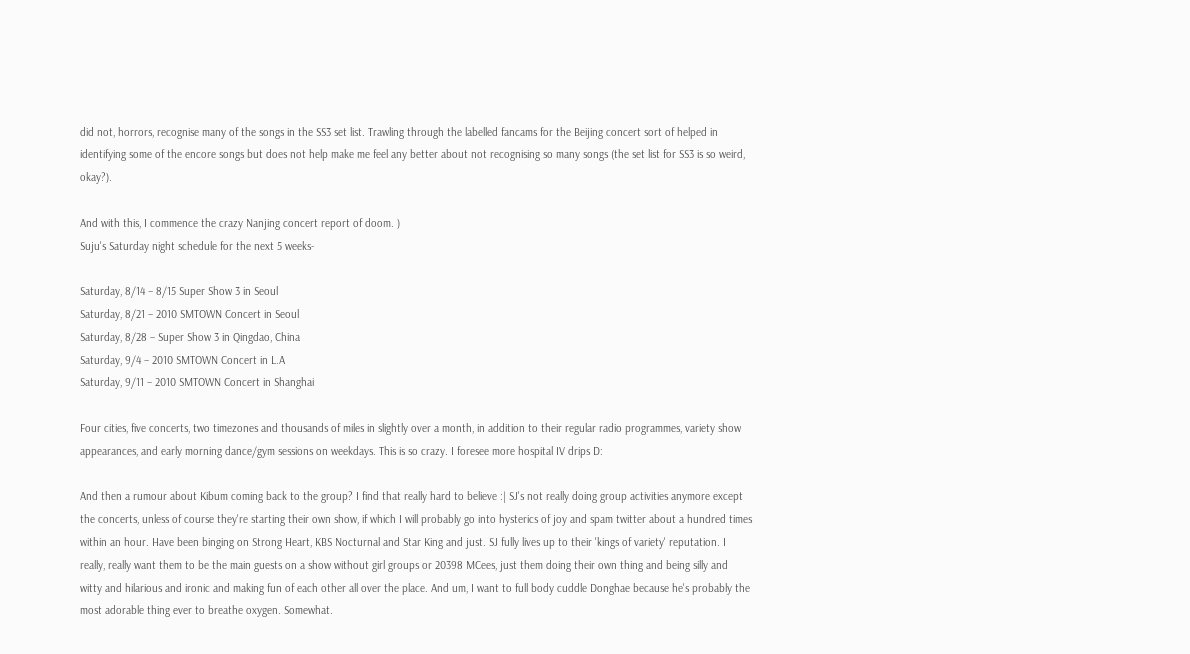did not, horrors, recognise many of the songs in the SS3 set list. Trawling through the labelled fancams for the Beijing concert sort of helped in identifying some of the encore songs but does not help make me feel any better about not recognising so many songs (the set list for SS3 is so weird, okay?).

And with this, I commence the crazy Nanjing concert report of doom. )
Suju's Saturday night schedule for the next 5 weeks-

Saturday, 8/14 – 8/15 Super Show 3 in Seoul
Saturday, 8/21 – 2010 SMTOWN Concert in Seoul
Saturday, 8/28 – Super Show 3 in Qingdao, China
Saturday, 9/4 – 2010 SMTOWN Concert in L.A
Saturday, 9/11 – 2010 SMTOWN Concert in Shanghai

Four cities, five concerts, two timezones and thousands of miles in slightly over a month, in addition to their regular radio programmes, variety show appearances, and early morning dance/gym sessions on weekdays. This is so crazy. I foresee more hospital IV drips D:

And then a rumour about Kibum coming back to the group? I find that really hard to believe :| SJ's not really doing group activities anymore except the concerts, unless of course they're starting their own show, if which I will probably go into hysterics of joy and spam twitter about a hundred times within an hour. Have been binging on Strong Heart, KBS Nocturnal and Star King and just. SJ fully lives up to their 'kings of variety' reputation. I really, really want them to be the main guests on a show without girl groups or 20398 MCees, just them doing their own thing and being silly and witty and hilarious and ironic and making fun of each other all over the place. And um, I want to full body cuddle Donghae because he's probably the most adorable thing ever to breathe oxygen. Somewhat.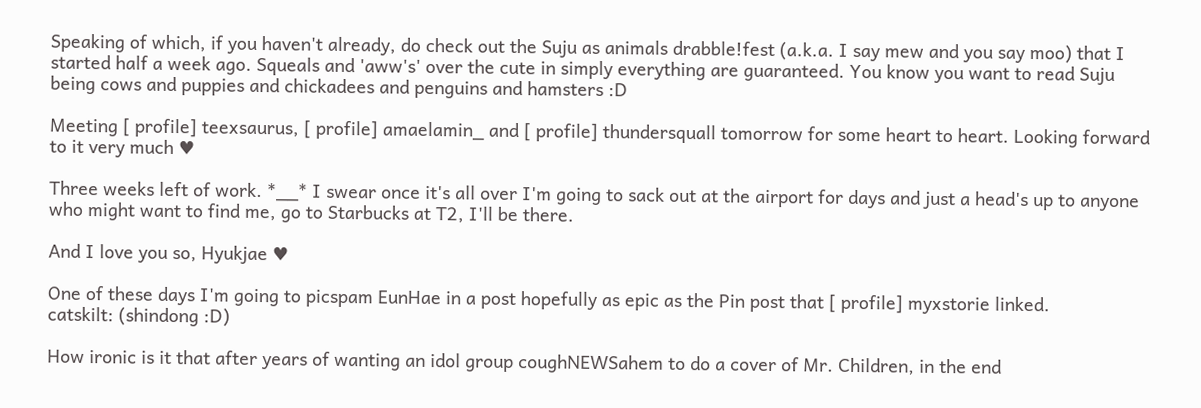Speaking of which, if you haven't already, do check out the Suju as animals drabble!fest (a.k.a. I say mew and you say moo) that I started half a week ago. Squeals and 'aww's' over the cute in simply everything are guaranteed. You know you want to read Suju being cows and puppies and chickadees and penguins and hamsters :D

Meeting [ profile] teexsaurus, [ profile] amaelamin_ and [ profile] thundersquall tomorrow for some heart to heart. Looking forward to it very much ♥

Three weeks left of work. *__* I swear once it's all over I'm going to sack out at the airport for days and just a head's up to anyone who might want to find me, go to Starbucks at T2, I'll be there.

And I love you so, Hyukjae ♥

One of these days I'm going to picspam EunHae in a post hopefully as epic as the Pin post that [ profile] myxstorie linked.
catskilt: (shindong :D)

How ironic is it that after years of wanting an idol group coughNEWSahem to do a cover of Mr. Children, in the end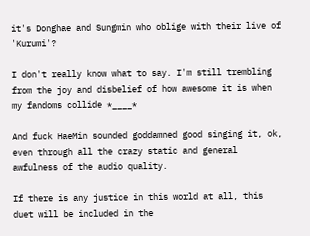it's Donghae and Sungmin who oblige with their live of 'Kurumi'?

I don't really know what to say. I'm still trembling from the joy and disbelief of how awesome it is when my fandoms collide *____*

And fuck HaeMin sounded goddamned good singing it, ok, even through all the crazy static and general awfulness of the audio quality.

If there is any justice in this world at all, this duet will be included in the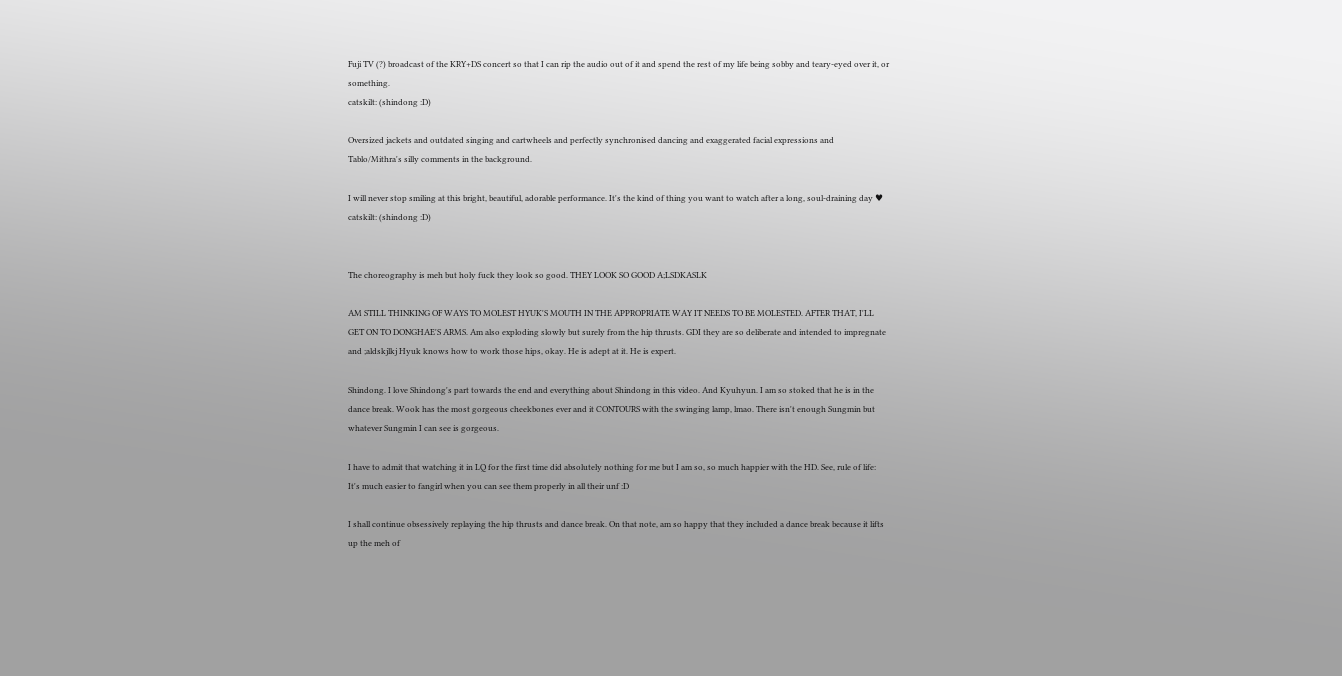Fuji TV (?) broadcast of the KRY+DS concert so that I can rip the audio out of it and spend the rest of my life being sobby and teary-eyed over it, or something.
catskilt: (shindong :D)

Oversized jackets and outdated singing and cartwheels and perfectly synchronised dancing and exaggerated facial expressions and Tablo/Mithra's silly comments in the background.

I will never stop smiling at this bright, beautiful, adorable performance. It's the kind of thing you want to watch after a long, soul-draining day ♥
catskilt: (shindong :D)


The choreography is meh but holy fuck they look so good. THEY LOOK SO GOOD A;LSDKASLK

AM STILL THINKING OF WAYS TO MOLEST HYUK'S MOUTH IN THE APPROPRIATE WAY IT NEEDS TO BE MOLESTED. AFTER THAT, I'LL GET ON TO DONGHAE'S ARMS. Am also exploding slowly but surely from the hip thrusts. GDI they are so deliberate and intended to impregnate and ;aldskjlkj Hyuk knows how to work those hips, okay. He is adept at it. He is expert.

Shindong. I love Shindong's part towards the end and everything about Shindong in this video. And Kyuhyun. I am so stoked that he is in the dance break. Wook has the most gorgeous cheekbones ever and it CONTOURS with the swinging lamp, lmao. There isn't enough Sungmin but whatever Sungmin I can see is gorgeous.

I have to admit that watching it in LQ for the first time did absolutely nothing for me but I am so, so much happier with the HD. See, rule of life: It's much easier to fangirl when you can see them properly in all their unf :D

I shall continue obsessively replaying the hip thrusts and dance break. On that note, am so happy that they included a dance break because it lifts up the meh of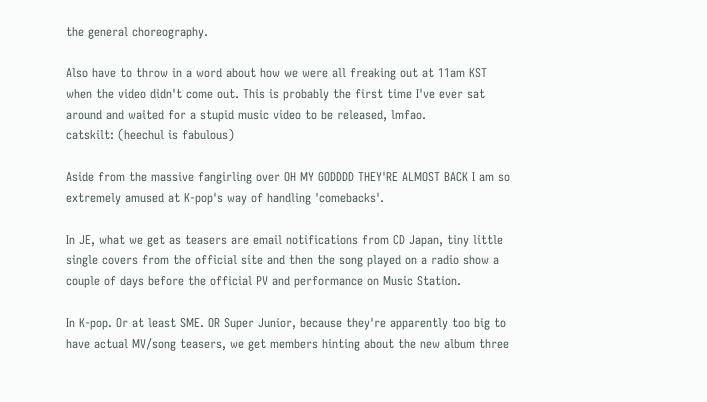the general choreography.

Also have to throw in a word about how we were all freaking out at 11am KST when the video didn't come out. This is probably the first time I've ever sat around and waited for a stupid music video to be released, lmfao.
catskilt: (heechul is fabulous)

Aside from the massive fangirling over OH MY GODDDD THEY'RE ALMOST BACK I am so extremely amused at K-pop's way of handling 'comebacks'.

In JE, what we get as teasers are email notifications from CD Japan, tiny little single covers from the official site and then the song played on a radio show a couple of days before the official PV and performance on Music Station.

In K-pop. Or at least SME. OR Super Junior, because they're apparently too big to have actual MV/song teasers, we get members hinting about the new album three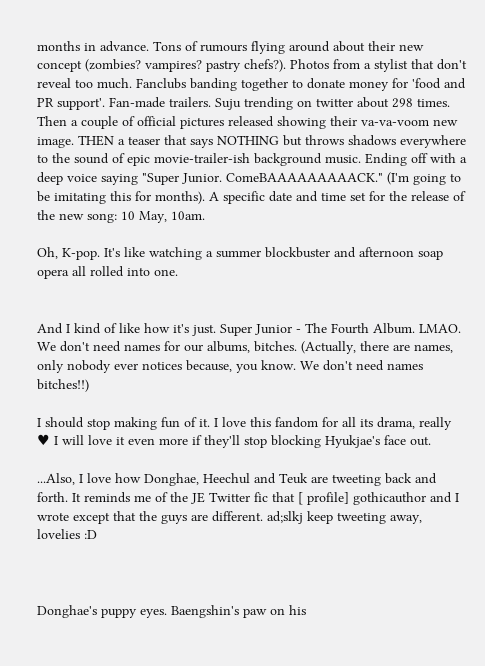months in advance. Tons of rumours flying around about their new concept (zombies? vampires? pastry chefs?). Photos from a stylist that don't reveal too much. Fanclubs banding together to donate money for 'food and PR support'. Fan-made trailers. Suju trending on twitter about 298 times. Then a couple of official pictures released showing their va-va-voom new image. THEN a teaser that says NOTHING but throws shadows everywhere to the sound of epic movie-trailer-ish background music. Ending off with a deep voice saying "Super Junior. ComeBAAAAAAAAACK." (I'm going to be imitating this for months). A specific date and time set for the release of the new song: 10 May, 10am.

Oh, K-pop. It's like watching a summer blockbuster and afternoon soap opera all rolled into one.


And I kind of like how it's just. Super Junior - The Fourth Album. LMAO. We don't need names for our albums, bitches. (Actually, there are names, only nobody ever notices because, you know. We don't need names bitches!!)

I should stop making fun of it. I love this fandom for all its drama, really ♥ I will love it even more if they'll stop blocking Hyukjae's face out.

...Also, I love how Donghae, Heechul and Teuk are tweeting back and forth. It reminds me of the JE Twitter fic that [ profile] gothicauthor and I wrote except that the guys are different. ad;slkj keep tweeting away, lovelies :D



Donghae's puppy eyes. Baengshin's paw on his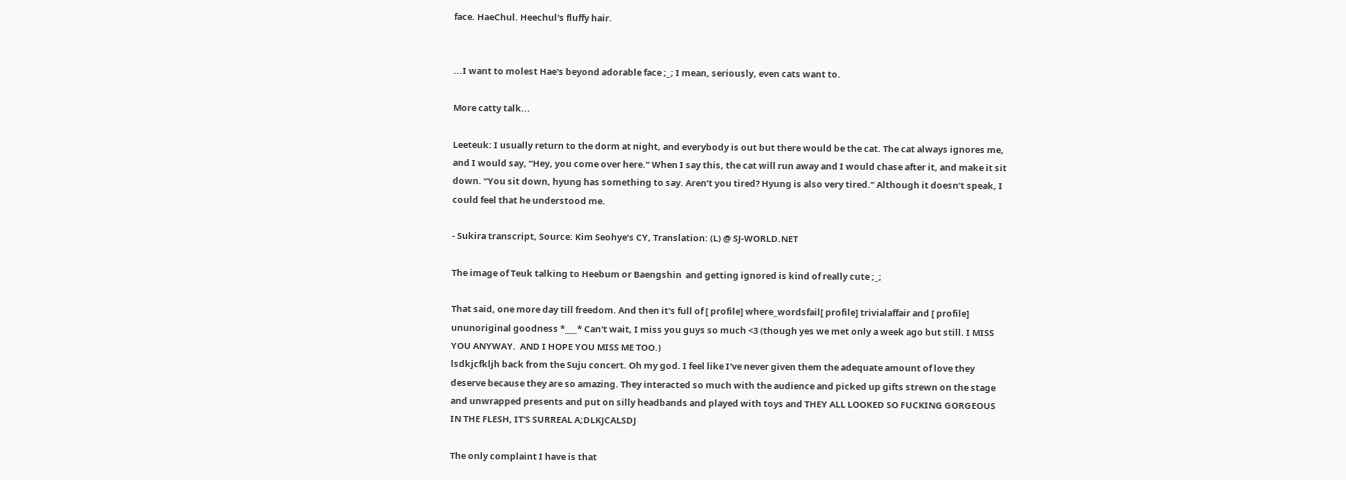face. HaeChul. Heechul's fluffy hair.


...I want to molest Hae's beyond adorable face ;_; I mean, seriously, even cats want to.

More catty talk...

Leeteuk: I usually return to the dorm at night, and everybody is out but there would be the cat. The cat always ignores me, and I would say, “Hey, you come over here.” When I say this, the cat will run away and I would chase after it, and make it sit down. “You sit down, hyung has something to say. Aren’t you tired? Hyung is also very tired.” Although it doesn’t speak, I could feel that he understood me.

- Sukira transcript, Source: Kim Seohye’s CY, Translation: (L) @ SJ-WORLD.NET

The image of Teuk talking to Heebum or Baengshin  and getting ignored is kind of really cute ;_;

That said, one more day till freedom. And then it's full of [ profile] where_wordsfail[ profile] trivialaffair and [ profile] ununoriginal goodness *___* Can't wait, I miss you guys so much <3 (though yes we met only a week ago but still. I MISS YOU ANYWAY.  AND I HOPE YOU MISS ME TOO.)
lsdkjcfkljh back from the Suju concert. Oh my god. I feel like I've never given them the adequate amount of love they deserve because they are so amazing. They interacted so much with the audience and picked up gifts strewn on the stage and unwrapped presents and put on silly headbands and played with toys and THEY ALL LOOKED SO FUCKING GORGEOUS IN THE FLESH, IT'S SURREAL A;DLKJCALSDJ

The only complaint I have is that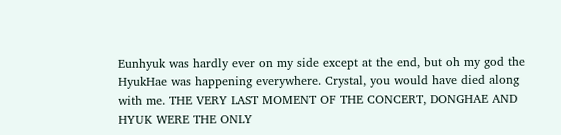Eunhyuk was hardly ever on my side except at the end, but oh my god the HyukHae was happening everywhere. Crystal, you would have died along with me. THE VERY LAST MOMENT OF THE CONCERT, DONGHAE AND HYUK WERE THE ONLY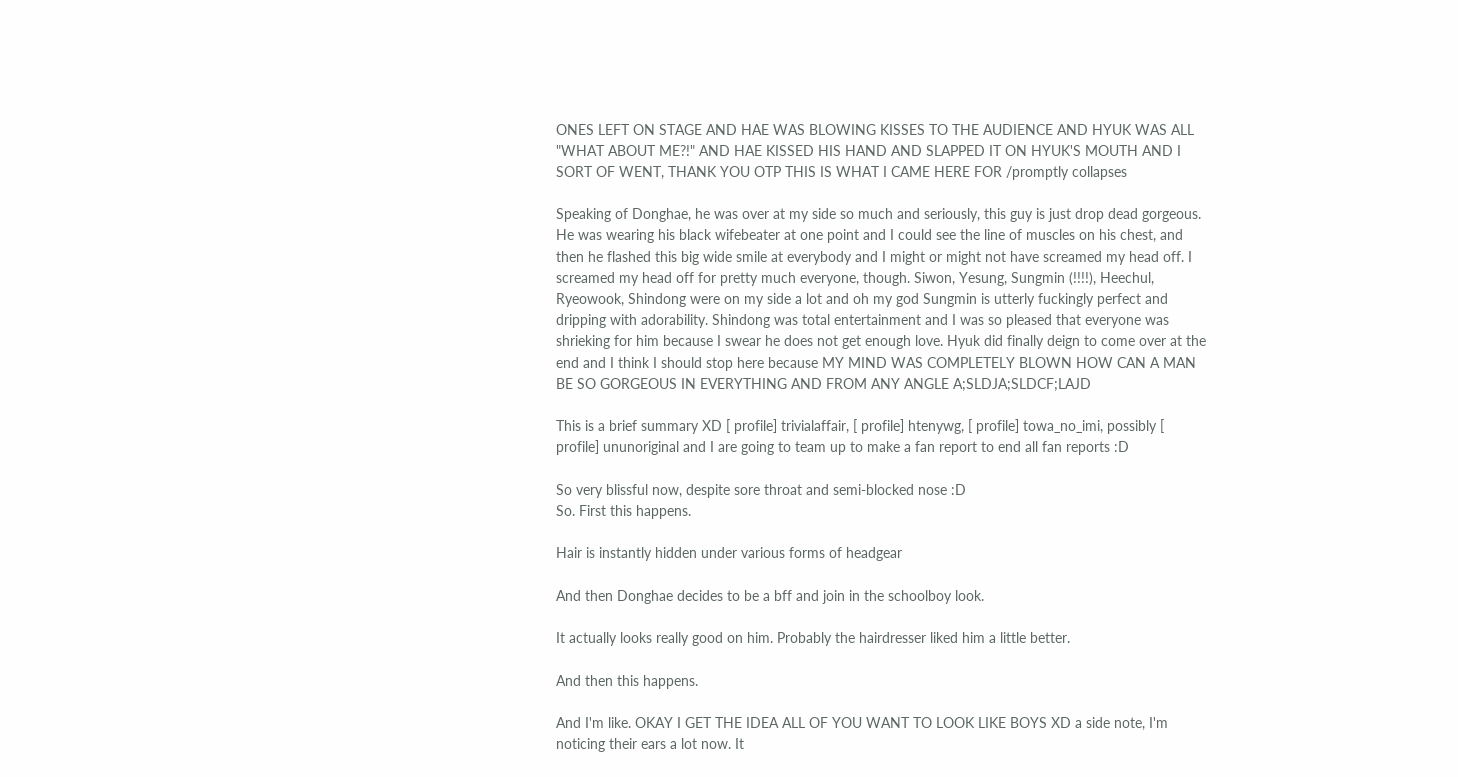ONES LEFT ON STAGE AND HAE WAS BLOWING KISSES TO THE AUDIENCE AND HYUK WAS ALL "WHAT ABOUT ME?!" AND HAE KISSED HIS HAND AND SLAPPED IT ON HYUK'S MOUTH AND I SORT OF WENT, THANK YOU OTP THIS IS WHAT I CAME HERE FOR /promptly collapses

Speaking of Donghae, he was over at my side so much and seriously, this guy is just drop dead gorgeous. He was wearing his black wifebeater at one point and I could see the line of muscles on his chest, and then he flashed this big wide smile at everybody and I might or might not have screamed my head off. I screamed my head off for pretty much everyone, though. Siwon, Yesung, Sungmin (!!!!), Heechul, Ryeowook, Shindong were on my side a lot and oh my god Sungmin is utterly fuckingly perfect and dripping with adorability. Shindong was total entertainment and I was so pleased that everyone was shrieking for him because I swear he does not get enough love. Hyuk did finally deign to come over at the end and I think I should stop here because MY MIND WAS COMPLETELY BLOWN HOW CAN A MAN BE SO GORGEOUS IN EVERYTHING AND FROM ANY ANGLE A;SLDJA;SLDCF;LAJD

This is a brief summary XD [ profile] trivialaffair, [ profile] htenywg, [ profile] towa_no_imi, possibly [ profile] ununoriginal and I are going to team up to make a fan report to end all fan reports :D

So very blissful now, despite sore throat and semi-blocked nose :D
So. First this happens.

Hair is instantly hidden under various forms of headgear

And then Donghae decides to be a bff and join in the schoolboy look.

It actually looks really good on him. Probably the hairdresser liked him a little better.

And then this happens.

And I'm like. OKAY I GET THE IDEA ALL OF YOU WANT TO LOOK LIKE BOYS XD a side note, I'm noticing their ears a lot now. It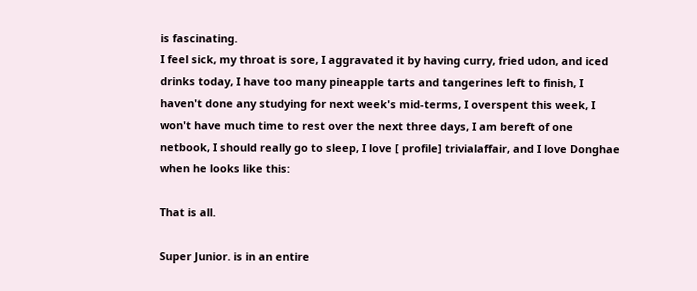is fascinating.
I feel sick, my throat is sore, I aggravated it by having curry, fried udon, and iced drinks today, I have too many pineapple tarts and tangerines left to finish, I haven't done any studying for next week's mid-terms, I overspent this week, I won't have much time to rest over the next three days, I am bereft of one netbook, I should really go to sleep, I love [ profile] trivialaffair, and I love Donghae when he looks like this:

That is all.

Super Junior. is in an entire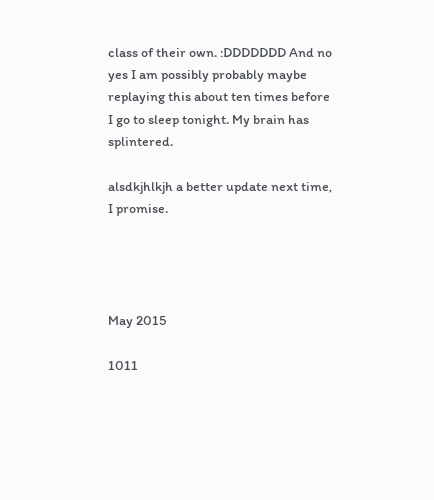class of their own. :DDDDDDD And no yes I am possibly probably maybe replaying this about ten times before I go to sleep tonight. My brain has splintered.

alsdkjhlkjh a better update next time, I promise.




May 2015

1011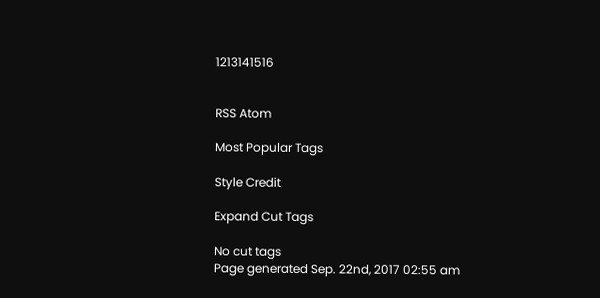1213141516


RSS Atom

Most Popular Tags

Style Credit

Expand Cut Tags

No cut tags
Page generated Sep. 22nd, 2017 02:55 am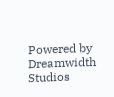Powered by Dreamwidth Studios